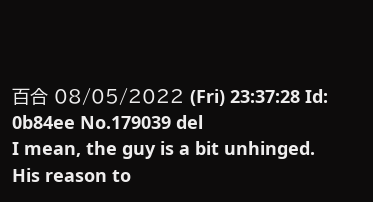百合 08/05/2022 (Fri) 23:37:28 Id: 0b84ee No.179039 del
I mean, the guy is a bit unhinged.
His reason to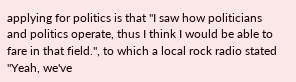applying for politics is that "I saw how politicians and politics operate, thus I think I would be able to fare in that field.", to which a local rock radio stated "Yeah, we've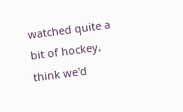watched quite a bit of hockey, think we'd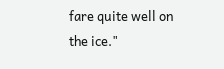fare quite well on the ice."